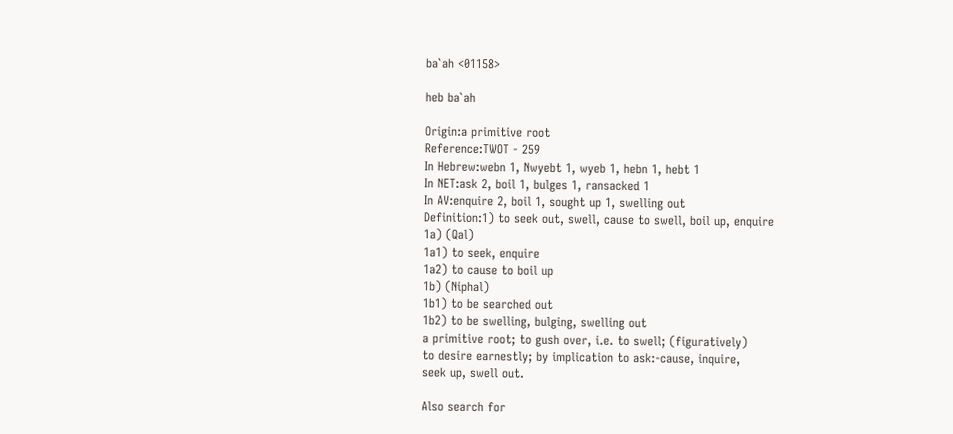ba`ah <01158>

heb ba`ah

Origin:a primitive root
Reference:TWOT - 259
In Hebrew:webn 1, Nwyebt 1, wyeb 1, hebn 1, hebt 1
In NET:ask 2, boil 1, bulges 1, ransacked 1
In AV:enquire 2, boil 1, sought up 1, swelling out
Definition:1) to seek out, swell, cause to swell, boil up, enquire
1a) (Qal)
1a1) to seek, enquire
1a2) to cause to boil up
1b) (Niphal)
1b1) to be searched out
1b2) to be swelling, bulging, swelling out
a primitive root; to gush over, i.e. to swell; (figuratively)
to desire earnestly; by implication to ask:-cause, inquire,
seek up, swell out.

Also search for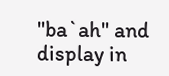"ba`ah" and display in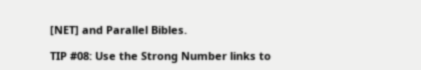[NET] and Parallel Bibles.

TIP #08: Use the Strong Number links to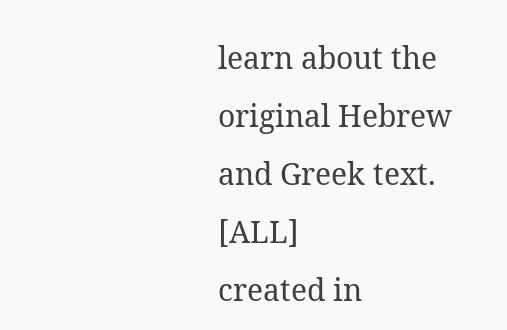learn about the original Hebrew and Greek text. [ALL]
created in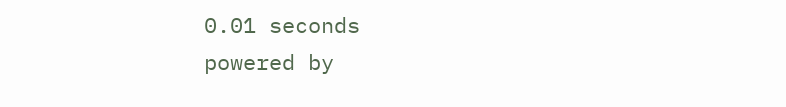0.01 seconds
powered by